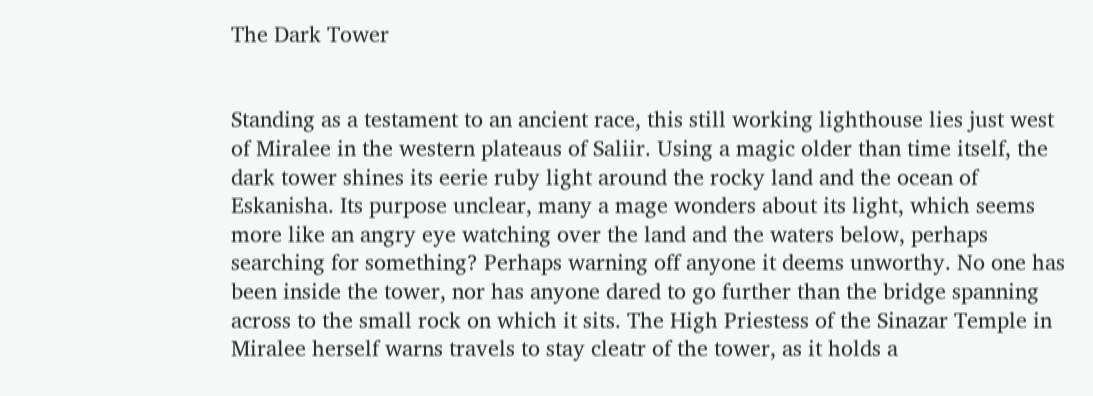The Dark Tower


Standing as a testament to an ancient race, this still working lighthouse lies just west of Miralee in the western plateaus of Saliir. Using a magic older than time itself, the dark tower shines its eerie ruby light around the rocky land and the ocean of Eskanisha. Its purpose unclear, many a mage wonders about its light, which seems more like an angry eye watching over the land and the waters below, perhaps searching for something? Perhaps warning off anyone it deems unworthy. No one has been inside the tower, nor has anyone dared to go further than the bridge spanning across to the small rock on which it sits. The High Priestess of the Sinazar Temple in Miralee herself warns travels to stay cleatr of the tower, as it holds a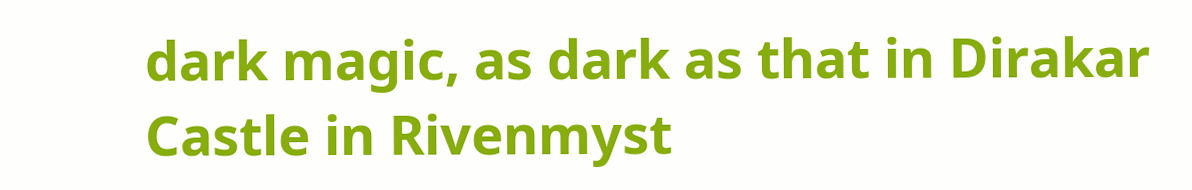dark magic, as dark as that in Dirakar Castle in Rivenmyst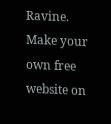Ravine.
Make your own free website on